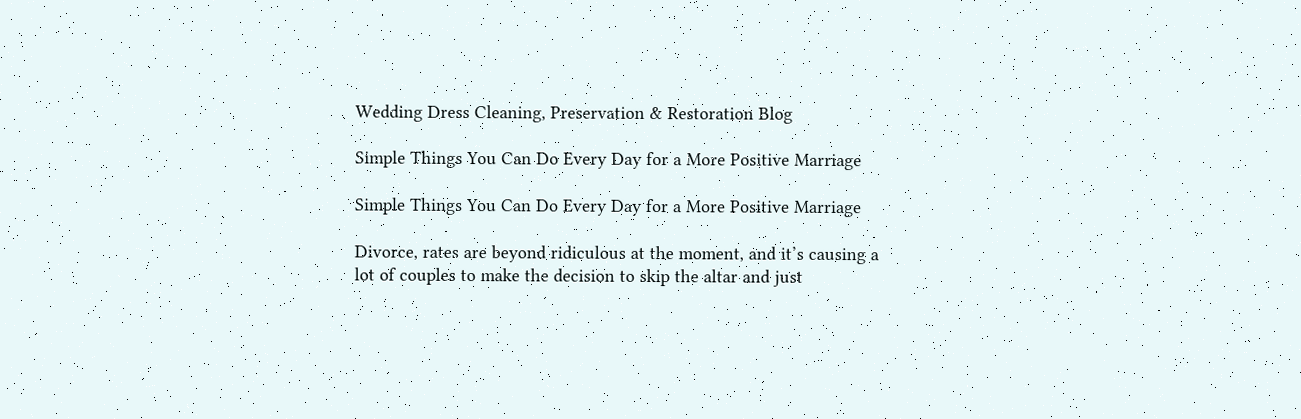Wedding Dress Cleaning, Preservation & Restoration Blog

Simple Things You Can Do Every Day for a More Positive Marriage

Simple Things You Can Do Every Day for a More Positive Marriage

Divorce, rates are beyond ridiculous at the moment, and it’s causing a lot of couples to make the decision to skip the altar and just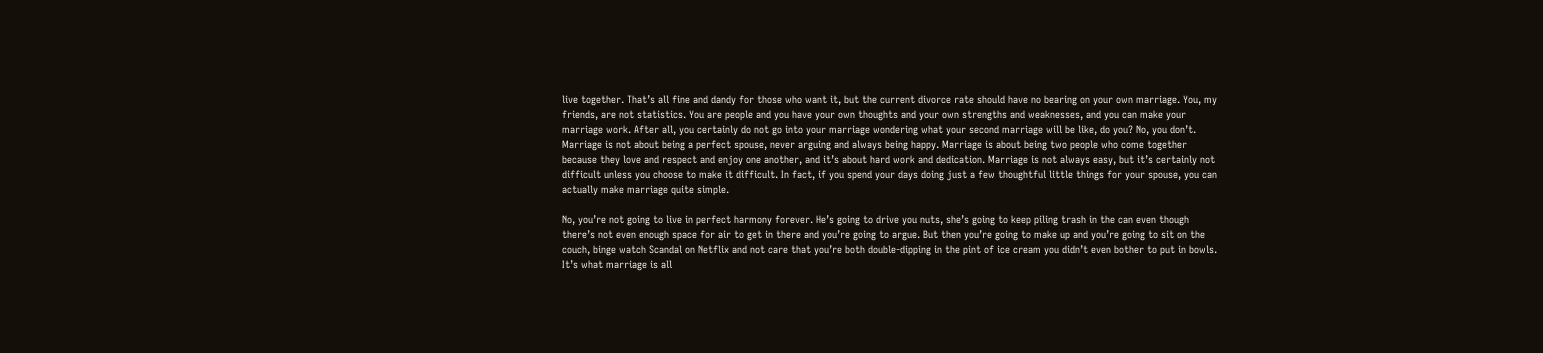live together. That’s all fine and dandy for those who want it, but the current divorce rate should have no bearing on your own marriage. You, my friends, are not statistics. You are people and you have your own thoughts and your own strengths and weaknesses, and you can make your marriage work. After all, you certainly do not go into your marriage wondering what your second marriage will be like, do you? No, you don’t. Marriage is not about being a perfect spouse, never arguing and always being happy. Marriage is about being two people who come together because they love and respect and enjoy one another, and it’s about hard work and dedication. Marriage is not always easy, but it’s certainly not difficult unless you choose to make it difficult. In fact, if you spend your days doing just a few thoughtful little things for your spouse, you can actually make marriage quite simple.

No, you’re not going to live in perfect harmony forever. He’s going to drive you nuts, she’s going to keep piling trash in the can even though there’s not even enough space for air to get in there and you’re going to argue. But then you’re going to make up and you’re going to sit on the couch, binge watch Scandal on Netflix and not care that you’re both double-dipping in the pint of ice cream you didn’t even bother to put in bowls. It’s what marriage is all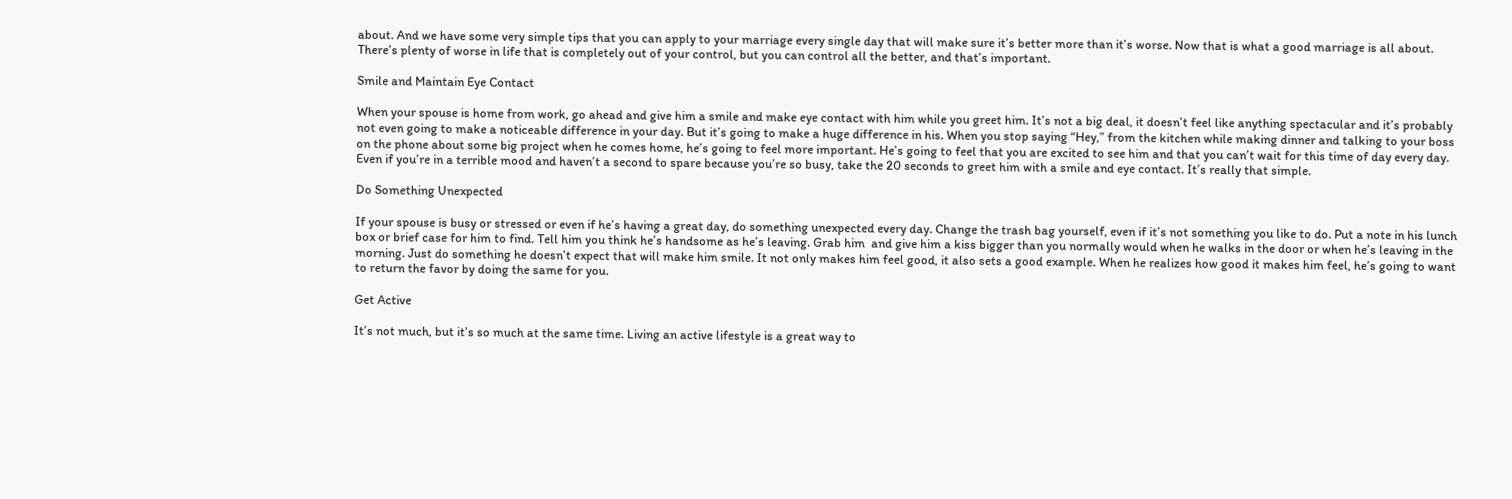about. And we have some very simple tips that you can apply to your marriage every single day that will make sure it’s better more than it’s worse. Now that is what a good marriage is all about. There’s plenty of worse in life that is completely out of your control, but you can control all the better, and that’s important.

Smile and Maintain Eye Contact

When your spouse is home from work, go ahead and give him a smile and make eye contact with him while you greet him. It’s not a big deal, it doesn’t feel like anything spectacular and it’s probably not even going to make a noticeable difference in your day. But it’s going to make a huge difference in his. When you stop saying “Hey,” from the kitchen while making dinner and talking to your boss on the phone about some big project when he comes home, he’s going to feel more important. He’s going to feel that you are excited to see him and that you can’t wait for this time of day every day. Even if you’re in a terrible mood and haven’t a second to spare because you’re so busy, take the 20 seconds to greet him with a smile and eye contact. It’s really that simple.

Do Something Unexpected

If your spouse is busy or stressed or even if he’s having a great day, do something unexpected every day. Change the trash bag yourself, even if it’s not something you like to do. Put a note in his lunch box or brief case for him to find. Tell him you think he’s handsome as he’s leaving. Grab him  and give him a kiss bigger than you normally would when he walks in the door or when he’s leaving in the morning. Just do something he doesn’t expect that will make him smile. It not only makes him feel good, it also sets a good example. When he realizes how good it makes him feel, he’s going to want to return the favor by doing the same for you.

Get Active

It’s not much, but it’s so much at the same time. Living an active lifestyle is a great way to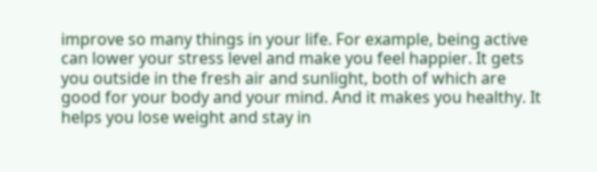improve so many things in your life. For example, being active can lower your stress level and make you feel happier. It gets you outside in the fresh air and sunlight, both of which are good for your body and your mind. And it makes you healthy. It helps you lose weight and stay in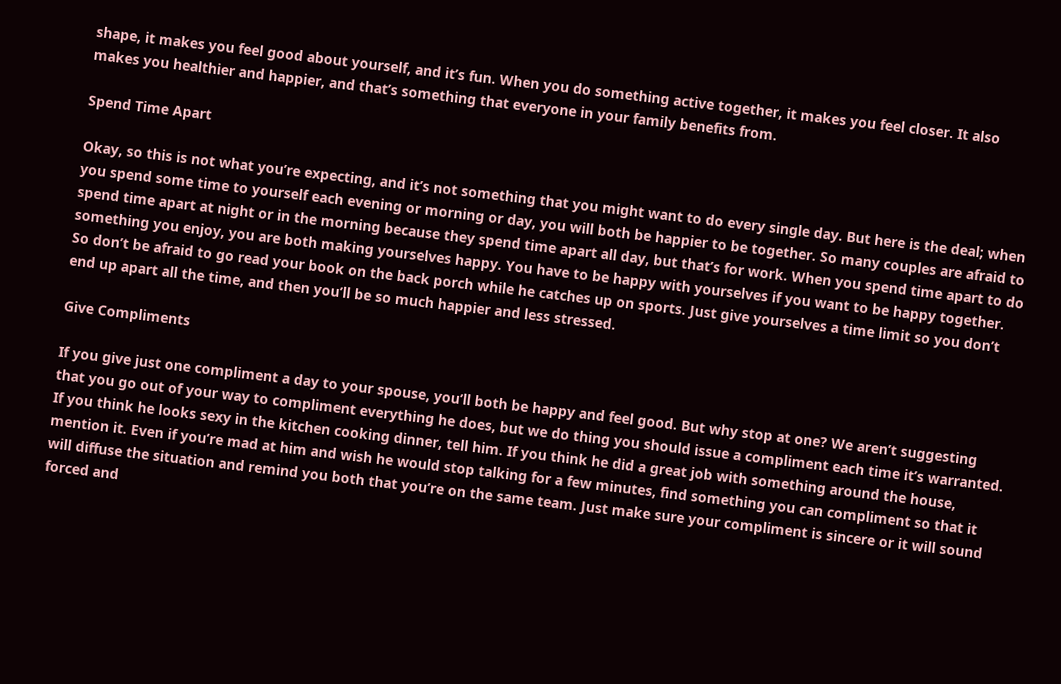shape, it makes you feel good about yourself, and it’s fun. When you do something active together, it makes you feel closer. It also makes you healthier and happier, and that’s something that everyone in your family benefits from.

Spend Time Apart

Okay, so this is not what you’re expecting, and it’s not something that you might want to do every single day. But here is the deal; when you spend some time to yourself each evening or morning or day, you will both be happier to be together. So many couples are afraid to spend time apart at night or in the morning because they spend time apart all day, but that’s for work. When you spend time apart to do something you enjoy, you are both making yourselves happy. You have to be happy with yourselves if you want to be happy together. So don’t be afraid to go read your book on the back porch while he catches up on sports. Just give yourselves a time limit so you don’t end up apart all the time, and then you’ll be so much happier and less stressed.

Give Compliments

If you give just one compliment a day to your spouse, you’ll both be happy and feel good. But why stop at one? We aren’t suggesting that you go out of your way to compliment everything he does, but we do thing you should issue a compliment each time it’s warranted. If you think he looks sexy in the kitchen cooking dinner, tell him. If you think he did a great job with something around the house, mention it. Even if you’re mad at him and wish he would stop talking for a few minutes, find something you can compliment so that it will diffuse the situation and remind you both that you’re on the same team. Just make sure your compliment is sincere or it will sound forced and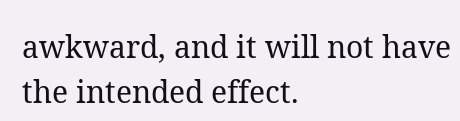awkward, and it will not have the intended effect.